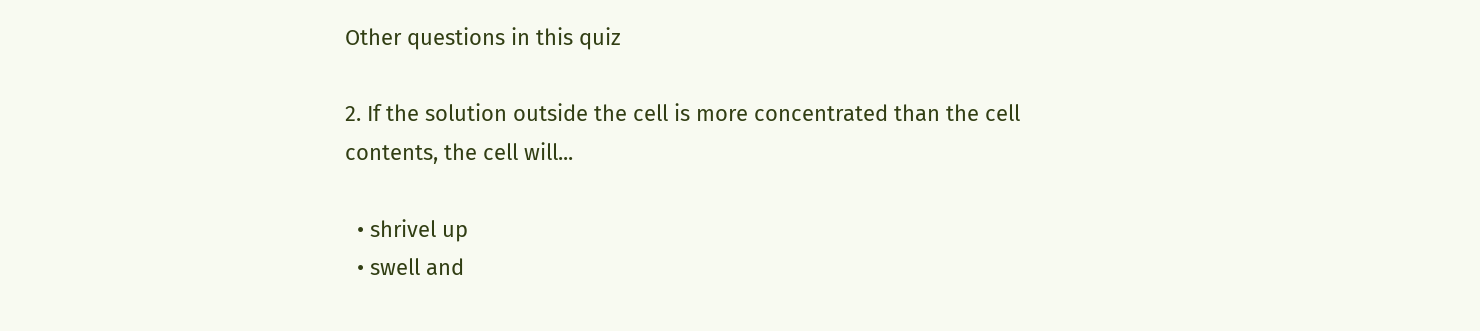Other questions in this quiz

2. If the solution outside the cell is more concentrated than the cell contents, the cell will...

  • shrivel up
  • swell and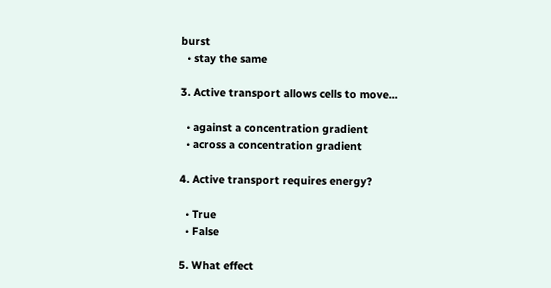burst
  • stay the same

3. Active transport allows cells to move...

  • against a concentration gradient
  • across a concentration gradient

4. Active transport requires energy?

  • True
  • False

5. What effect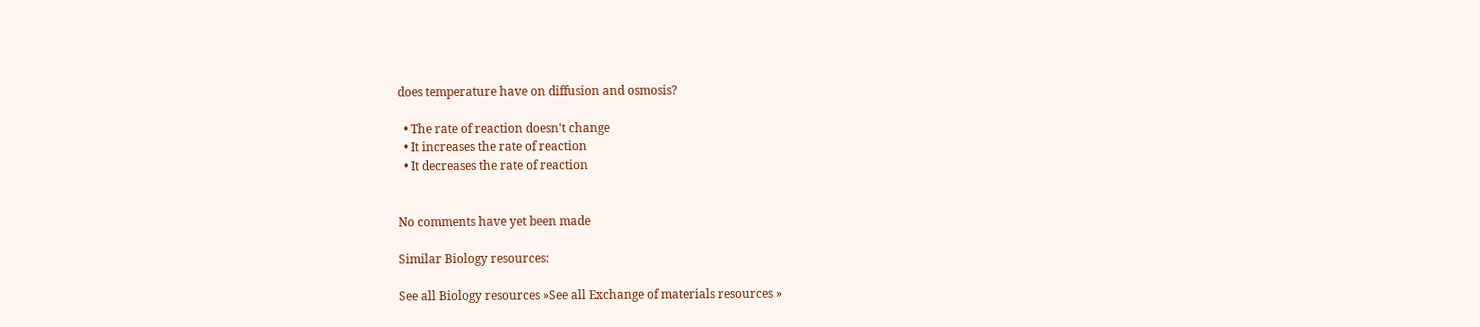does temperature have on diffusion and osmosis?

  • The rate of reaction doesn't change
  • It increases the rate of reaction
  • It decreases the rate of reaction


No comments have yet been made

Similar Biology resources:

See all Biology resources »See all Exchange of materials resources »